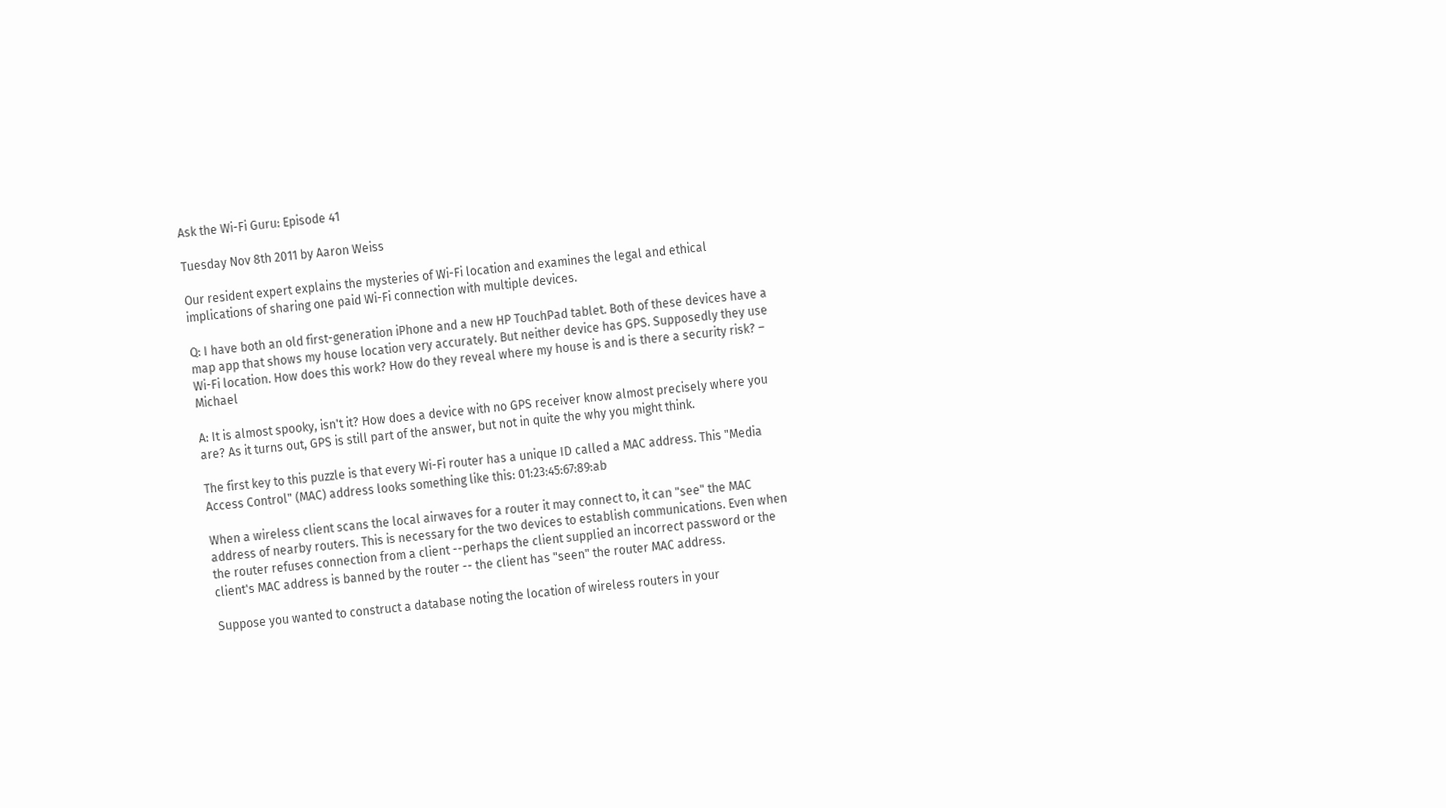Ask the Wi-Fi Guru: Episode 41

Tuesday Nov 8th 2011 by Aaron Weiss

Our resident expert explains the mysteries of Wi-Fi location and examines the legal and ethical implications of sharing one paid Wi-Fi connection with multiple devices.

Q: I have both an old first-generation iPhone and a new HP TouchPad tablet. Both of these devices have a map app that shows my house location very accurately. But neither device has GPS. Supposedly they use Wi-Fi location. How does this work? How do they reveal where my house is and is there a security risk? – Michael

A: It is almost spooky, isn't it? How does a device with no GPS receiver know almost precisely where you are? As it turns out, GPS is still part of the answer, but not in quite the why you might think.

The first key to this puzzle is that every Wi-Fi router has a unique ID called a MAC address. This "Media Access Control" (MAC) address looks something like this: 01:23:45:67:89:ab

When a wireless client scans the local airwaves for a router it may connect to, it can "see" the MAC address of nearby routers. This is necessary for the two devices to establish communications. Even when the router refuses connection from a client --perhaps the client supplied an incorrect password or the client's MAC address is banned by the router -- the client has "seen" the router MAC address.

Suppose you wanted to construct a database noting the location of wireless routers in your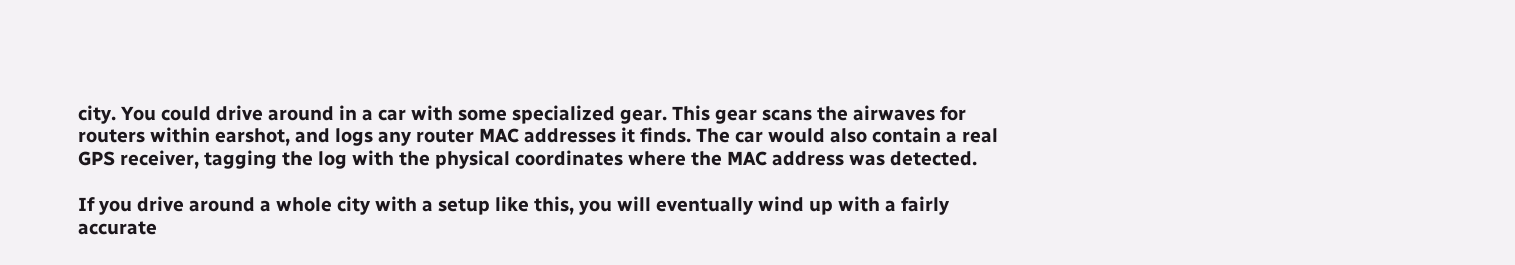city. You could drive around in a car with some specialized gear. This gear scans the airwaves for routers within earshot, and logs any router MAC addresses it finds. The car would also contain a real GPS receiver, tagging the log with the physical coordinates where the MAC address was detected.

If you drive around a whole city with a setup like this, you will eventually wind up with a fairly accurate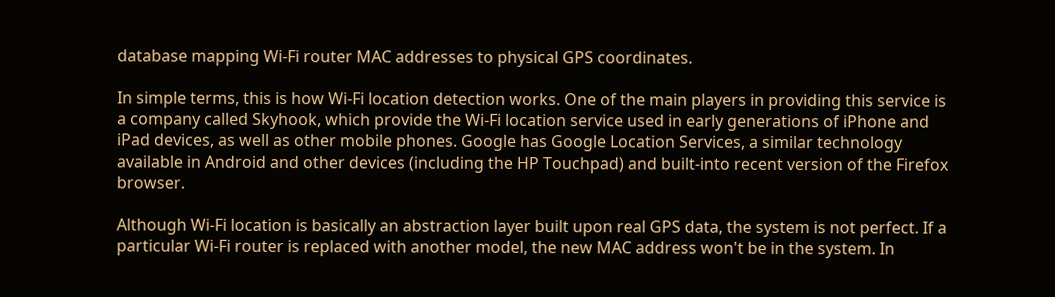database mapping Wi-Fi router MAC addresses to physical GPS coordinates.

In simple terms, this is how Wi-Fi location detection works. One of the main players in providing this service is a company called Skyhook, which provide the Wi-Fi location service used in early generations of iPhone and iPad devices, as well as other mobile phones. Google has Google Location Services, a similar technology available in Android and other devices (including the HP Touchpad) and built-into recent version of the Firefox browser.

Although Wi-Fi location is basically an abstraction layer built upon real GPS data, the system is not perfect. If a particular Wi-Fi router is replaced with another model, the new MAC address won't be in the system. In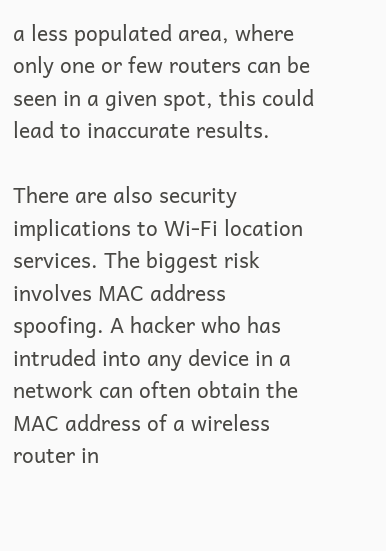a less populated area, where only one or few routers can be seen in a given spot, this could lead to inaccurate results.

There are also security implications to Wi-Fi location services. The biggest risk involves MAC address spoofing. A hacker who has intruded into any device in a network can often obtain the MAC address of a wireless router in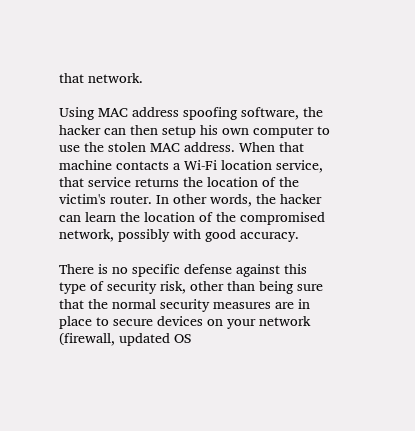that network.

Using MAC address spoofing software, the hacker can then setup his own computer to use the stolen MAC address. When that machine contacts a Wi-Fi location service, that service returns the location of the victim's router. In other words, the hacker can learn the location of the compromised network, possibly with good accuracy.

There is no specific defense against this type of security risk, other than being sure that the normal security measures are in place to secure devices on your network (firewall, updated OS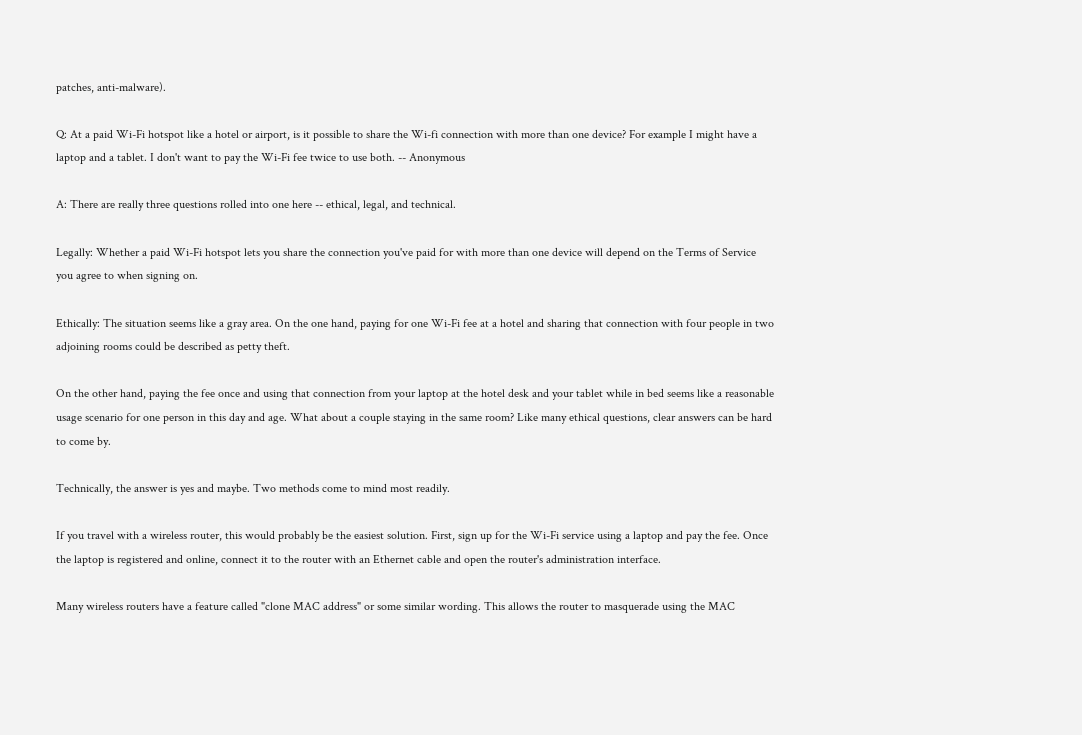patches, anti-malware).

Q: At a paid Wi-Fi hotspot like a hotel or airport, is it possible to share the Wi-fi connection with more than one device? For example I might have a laptop and a tablet. I don't want to pay the Wi-Fi fee twice to use both. -- Anonymous

A: There are really three questions rolled into one here -- ethical, legal, and technical.

Legally: Whether a paid Wi-Fi hotspot lets you share the connection you've paid for with more than one device will depend on the Terms of Service you agree to when signing on.

Ethically: The situation seems like a gray area. On the one hand, paying for one Wi-Fi fee at a hotel and sharing that connection with four people in two adjoining rooms could be described as petty theft.

On the other hand, paying the fee once and using that connection from your laptop at the hotel desk and your tablet while in bed seems like a reasonable usage scenario for one person in this day and age. What about a couple staying in the same room? Like many ethical questions, clear answers can be hard to come by.

Technically, the answer is yes and maybe. Two methods come to mind most readily.

If you travel with a wireless router, this would probably be the easiest solution. First, sign up for the Wi-Fi service using a laptop and pay the fee. Once the laptop is registered and online, connect it to the router with an Ethernet cable and open the router's administration interface.

Many wireless routers have a feature called "clone MAC address" or some similar wording. This allows the router to masquerade using the MAC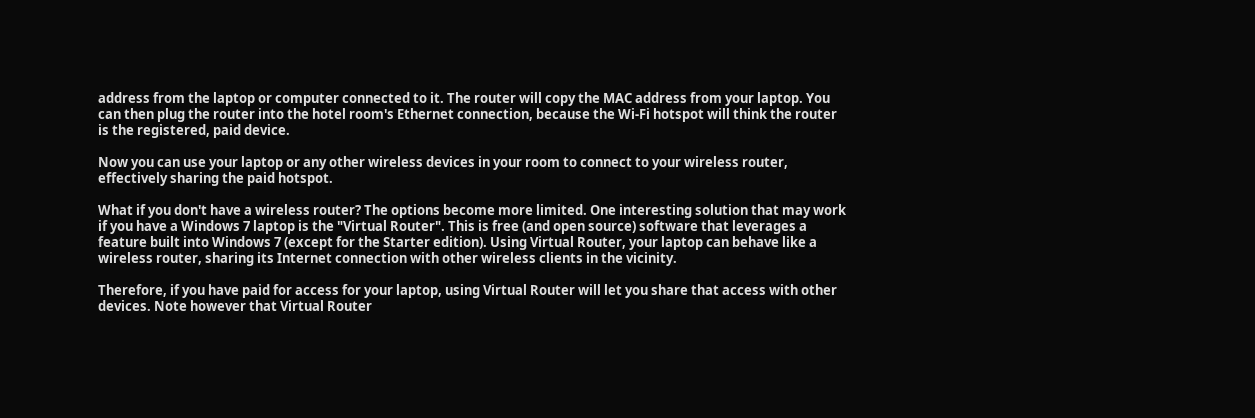address from the laptop or computer connected to it. The router will copy the MAC address from your laptop. You can then plug the router into the hotel room's Ethernet connection, because the Wi-Fi hotspot will think the router is the registered, paid device.

Now you can use your laptop or any other wireless devices in your room to connect to your wireless router, effectively sharing the paid hotspot.

What if you don't have a wireless router? The options become more limited. One interesting solution that may work if you have a Windows 7 laptop is the "Virtual Router". This is free (and open source) software that leverages a feature built into Windows 7 (except for the Starter edition). Using Virtual Router, your laptop can behave like a wireless router, sharing its Internet connection with other wireless clients in the vicinity.

Therefore, if you have paid for access for your laptop, using Virtual Router will let you share that access with other devices. Note however that Virtual Router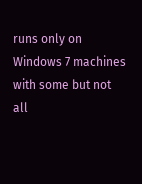runs only on Windows 7 machines with some but not all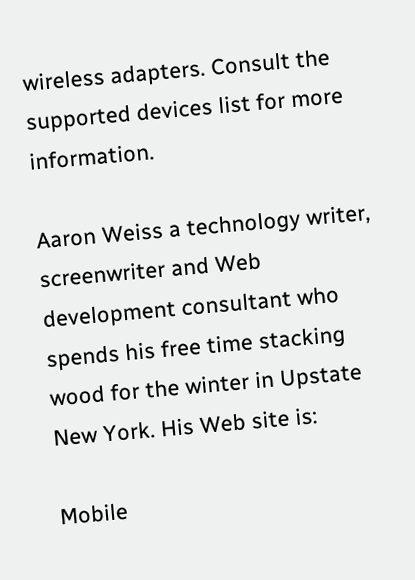wireless adapters. Consult the supported devices list for more information.

Aaron Weiss a technology writer, screenwriter and Web development consultant who spends his free time stacking wood for the winter in Upstate New York. His Web site is:

Mobile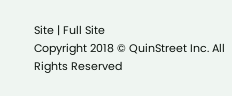Site | Full Site
Copyright 2018 © QuinStreet Inc. All Rights Reserved